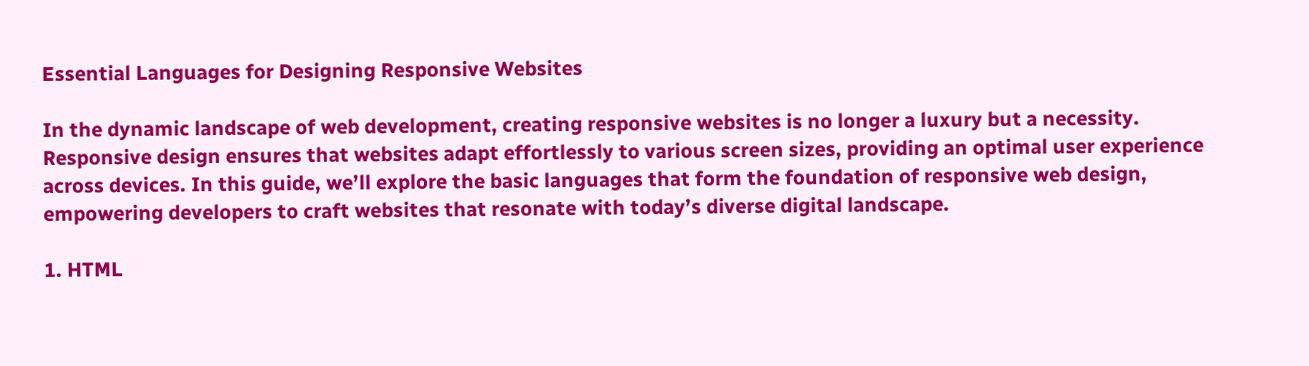Essential Languages for Designing Responsive Websites

In the dynamic landscape of web development, creating responsive websites is no longer a luxury but a necessity. Responsive design ensures that websites adapt effortlessly to various screen sizes, providing an optimal user experience across devices. In this guide, we’ll explore the basic languages that form the foundation of responsive web design, empowering developers to craft websites that resonate with today’s diverse digital landscape.

1. HTML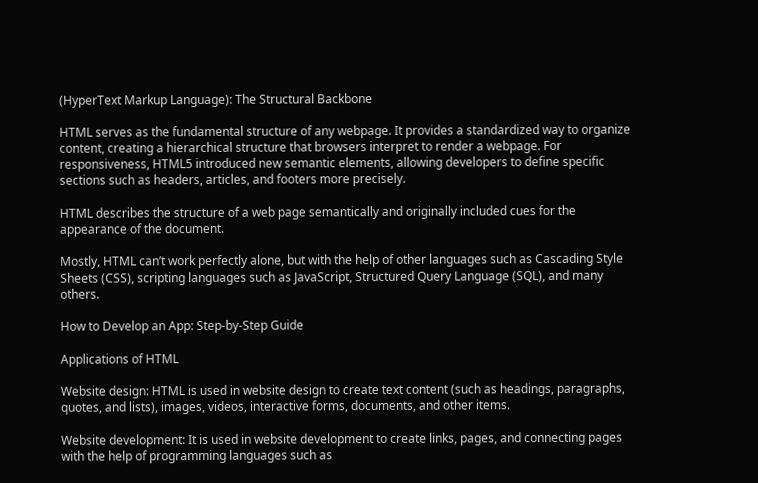(HyperText Markup Language): The Structural Backbone

HTML serves as the fundamental structure of any webpage. It provides a standardized way to organize content, creating a hierarchical structure that browsers interpret to render a webpage. For responsiveness, HTML5 introduced new semantic elements, allowing developers to define specific sections such as headers, articles, and footers more precisely.

HTML describes the structure of a web page semantically and originally included cues for the appearance of the document.

Mostly, HTML can’t work perfectly alone, but with the help of other languages such as Cascading Style Sheets (CSS), scripting languages such as JavaScript, Structured Query Language (SQL), and many others.

How to Develop an App: Step-by-Step Guide

Applications of HTML

Website design: HTML is used in website design to create text content (such as headings, paragraphs, quotes, and lists), images, videos, interactive forms, documents, and other items.

Website development: It is used in website development to create links, pages, and connecting pages with the help of programming languages such as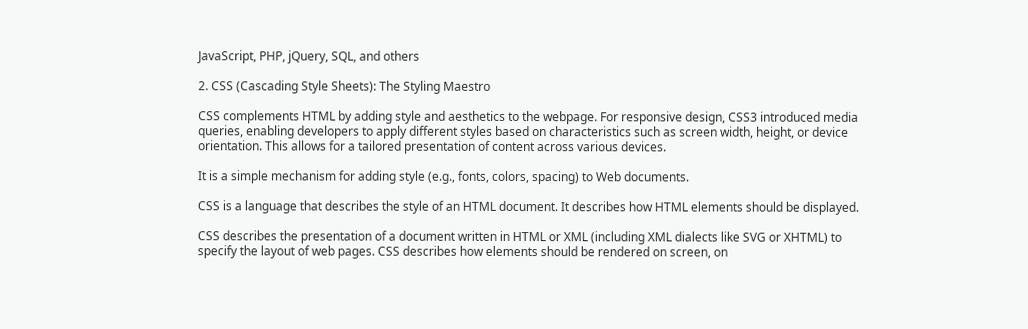JavaScript, PHP, jQuery, SQL, and others

2. CSS (Cascading Style Sheets): The Styling Maestro

CSS complements HTML by adding style and aesthetics to the webpage. For responsive design, CSS3 introduced media queries, enabling developers to apply different styles based on characteristics such as screen width, height, or device orientation. This allows for a tailored presentation of content across various devices.

It is a simple mechanism for adding style (e.g., fonts, colors, spacing) to Web documents.

CSS is a language that describes the style of an HTML document. It describes how HTML elements should be displayed.

CSS describes the presentation of a document written in HTML or XML (including XML dialects like SVG or XHTML) to specify the layout of web pages. CSS describes how elements should be rendered on screen, on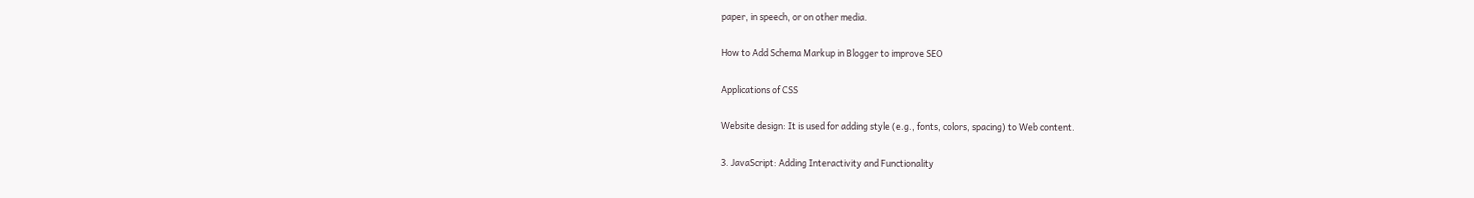paper, in speech, or on other media.

How to Add Schema Markup in Blogger to improve SEO

Applications of CSS

Website design: It is used for adding style (e.g., fonts, colors, spacing) to Web content.

3. JavaScript: Adding Interactivity and Functionality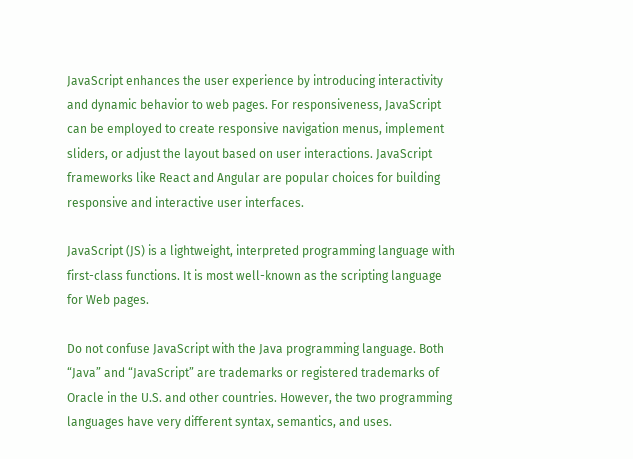JavaScript enhances the user experience by introducing interactivity and dynamic behavior to web pages. For responsiveness, JavaScript can be employed to create responsive navigation menus, implement sliders, or adjust the layout based on user interactions. JavaScript frameworks like React and Angular are popular choices for building responsive and interactive user interfaces.

JavaScript (JS) is a lightweight, interpreted programming language with first-class functions. It is most well-known as the scripting language for Web pages.

Do not confuse JavaScript with the Java programming language. Both “Java” and “JavaScript” are trademarks or registered trademarks of Oracle in the U.S. and other countries. However, the two programming languages have very different syntax, semantics, and uses.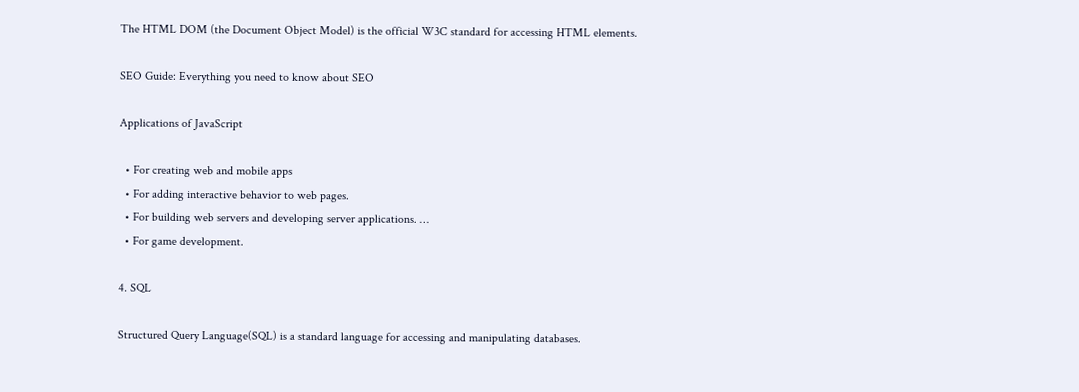The HTML DOM (the Document Object Model) is the official W3C standard for accessing HTML elements.

SEO Guide: Everything you need to know about SEO

Applications of JavaScript

  • For creating web and mobile apps
  • For adding interactive behavior to web pages.
  • For building web servers and developing server applications. …
  • For game development.

4. SQL

Structured Query Language(SQL) is a standard language for accessing and manipulating databases.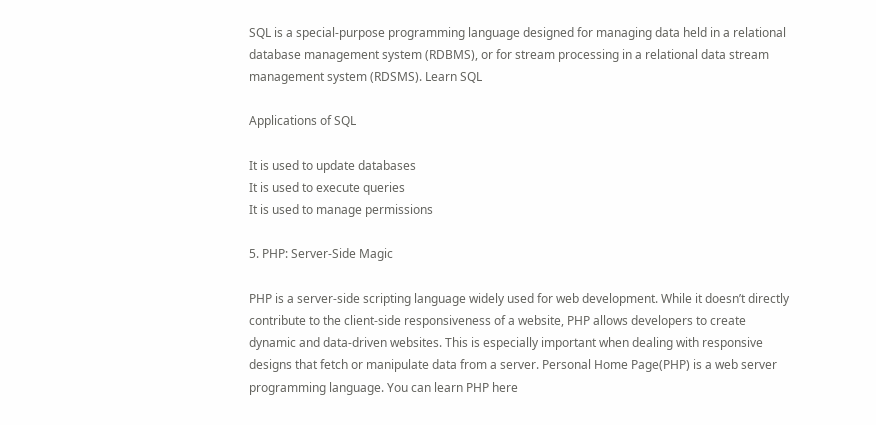SQL is a special-purpose programming language designed for managing data held in a relational database management system (RDBMS), or for stream processing in a relational data stream management system (RDSMS). Learn SQL

Applications of SQL

It is used to update databases
It is used to execute queries
It is used to manage permissions

5. PHP: Server-Side Magic

PHP is a server-side scripting language widely used for web development. While it doesn’t directly contribute to the client-side responsiveness of a website, PHP allows developers to create dynamic and data-driven websites. This is especially important when dealing with responsive designs that fetch or manipulate data from a server. Personal Home Page(PHP) is a web server programming language. You can learn PHP here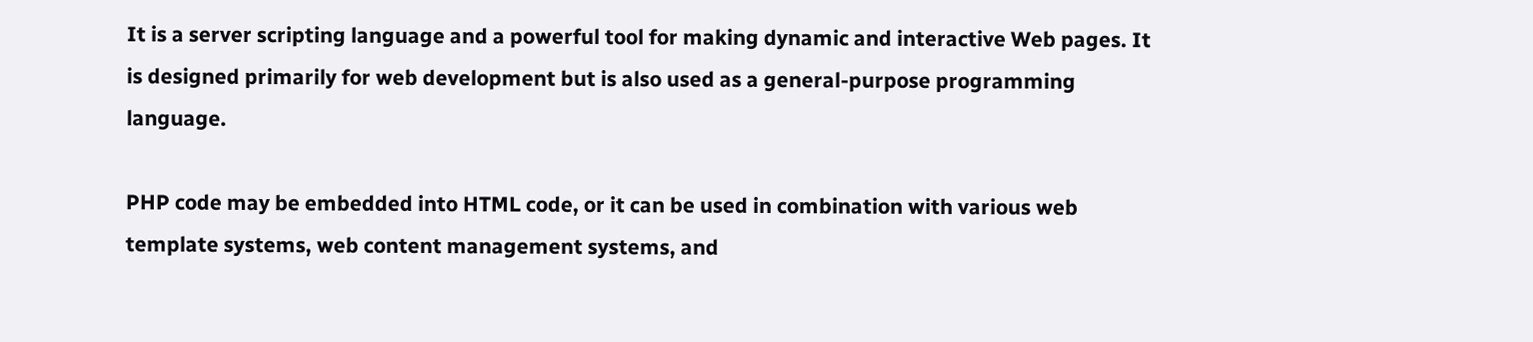It is a server scripting language and a powerful tool for making dynamic and interactive Web pages. It is designed primarily for web development but is also used as a general-purpose programming language.

PHP code may be embedded into HTML code, or it can be used in combination with various web template systems, web content management systems, and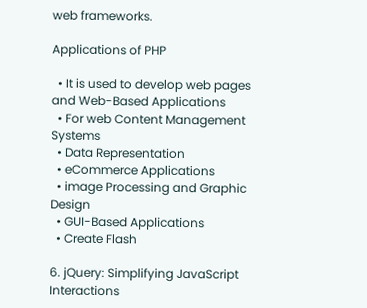web frameworks.

Applications of PHP

  • It is used to develop web pages and Web-Based Applications
  • For web Content Management Systems
  • Data Representation
  • eCommerce Applications
  • image Processing and Graphic Design
  • GUI-Based Applications
  • Create Flash

6. jQuery: Simplifying JavaScript Interactions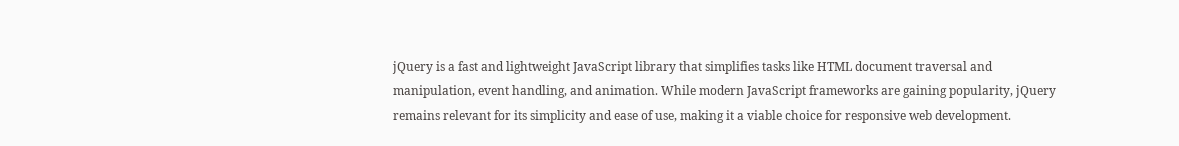jQuery is a fast and lightweight JavaScript library that simplifies tasks like HTML document traversal and manipulation, event handling, and animation. While modern JavaScript frameworks are gaining popularity, jQuery remains relevant for its simplicity and ease of use, making it a viable choice for responsive web development.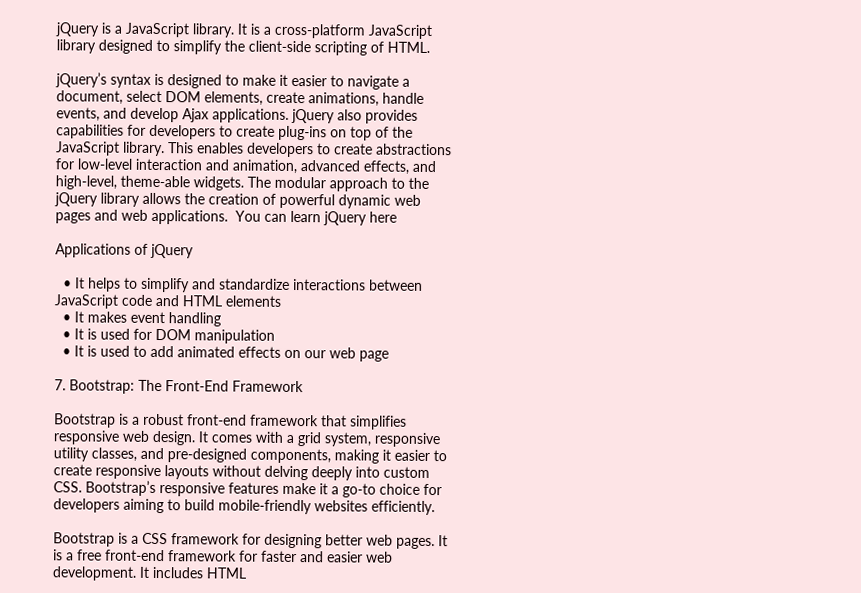jQuery is a JavaScript library. It is a cross-platform JavaScript library designed to simplify the client-side scripting of HTML.

jQuery’s syntax is designed to make it easier to navigate a document, select DOM elements, create animations, handle events, and develop Ajax applications. jQuery also provides capabilities for developers to create plug-ins on top of the JavaScript library. This enables developers to create abstractions for low-level interaction and animation, advanced effects, and high-level, theme-able widgets. The modular approach to the jQuery library allows the creation of powerful dynamic web pages and web applications.  You can learn jQuery here

Applications of jQuery

  • It helps to simplify and standardize interactions between JavaScript code and HTML elements
  • It makes event handling
  • It is used for DOM manipulation
  • It is used to add animated effects on our web page

7. Bootstrap: The Front-End Framework

Bootstrap is a robust front-end framework that simplifies responsive web design. It comes with a grid system, responsive utility classes, and pre-designed components, making it easier to create responsive layouts without delving deeply into custom CSS. Bootstrap’s responsive features make it a go-to choice for developers aiming to build mobile-friendly websites efficiently.

Bootstrap is a CSS framework for designing better web pages. It is a free front-end framework for faster and easier web development. It includes HTML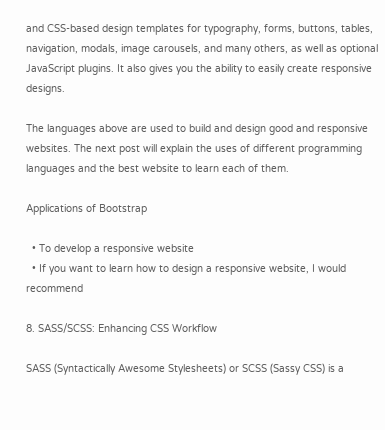and CSS-based design templates for typography, forms, buttons, tables, navigation, modals, image carousels, and many others, as well as optional JavaScript plugins. It also gives you the ability to easily create responsive designs.

The languages above are used to build and design good and responsive websites. The next post will explain the uses of different programming languages and the best website to learn each of them.

Applications of Bootstrap

  • To develop a responsive website
  • If you want to learn how to design a responsive website, I would recommend

8. SASS/SCSS: Enhancing CSS Workflow

SASS (Syntactically Awesome Stylesheets) or SCSS (Sassy CSS) is a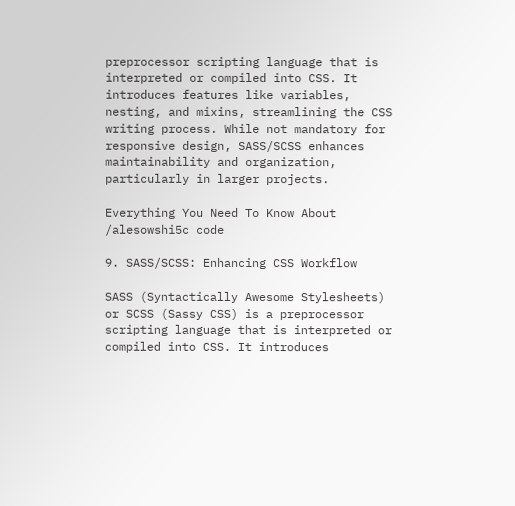preprocessor scripting language that is interpreted or compiled into CSS. It introduces features like variables, nesting, and mixins, streamlining the CSS writing process. While not mandatory for responsive design, SASS/SCSS enhances maintainability and organization, particularly in larger projects.

Everything You Need To Know About /alesowshi5c code

9. SASS/SCSS: Enhancing CSS Workflow

SASS (Syntactically Awesome Stylesheets) or SCSS (Sassy CSS) is a preprocessor scripting language that is interpreted or compiled into CSS. It introduces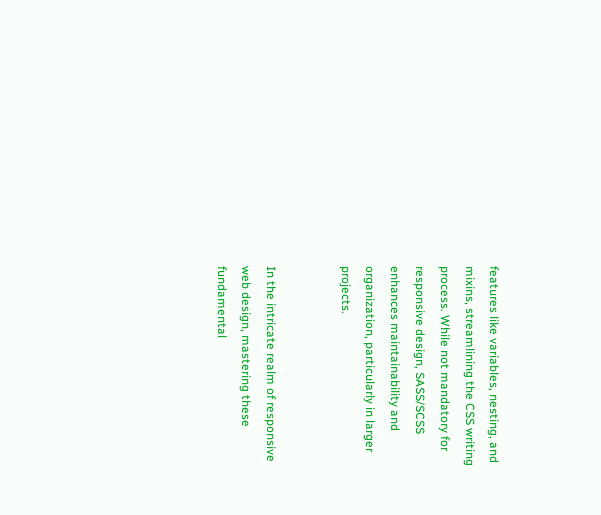features like variables, nesting, and mixins, streamlining the CSS writing process. While not mandatory for responsive design, SASS/SCSS enhances maintainability and organization, particularly in larger projects.


In the intricate realm of responsive web design, mastering these fundamental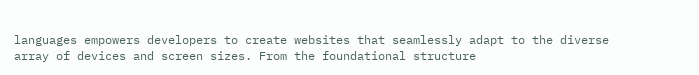languages empowers developers to create websites that seamlessly adapt to the diverse array of devices and screen sizes. From the foundational structure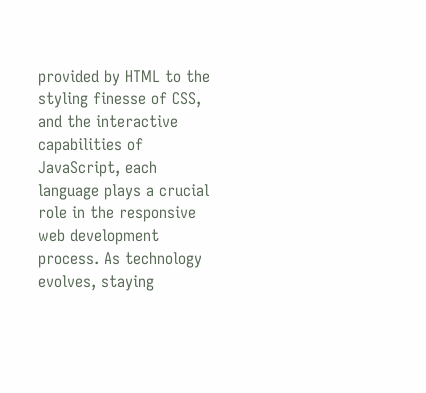provided by HTML to the styling finesse of CSS, and the interactive capabilities of JavaScript, each language plays a crucial role in the responsive web development process. As technology evolves, staying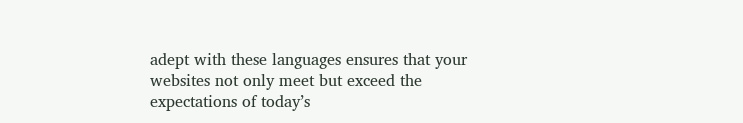adept with these languages ensures that your websites not only meet but exceed the expectations of today’s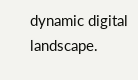dynamic digital landscape.